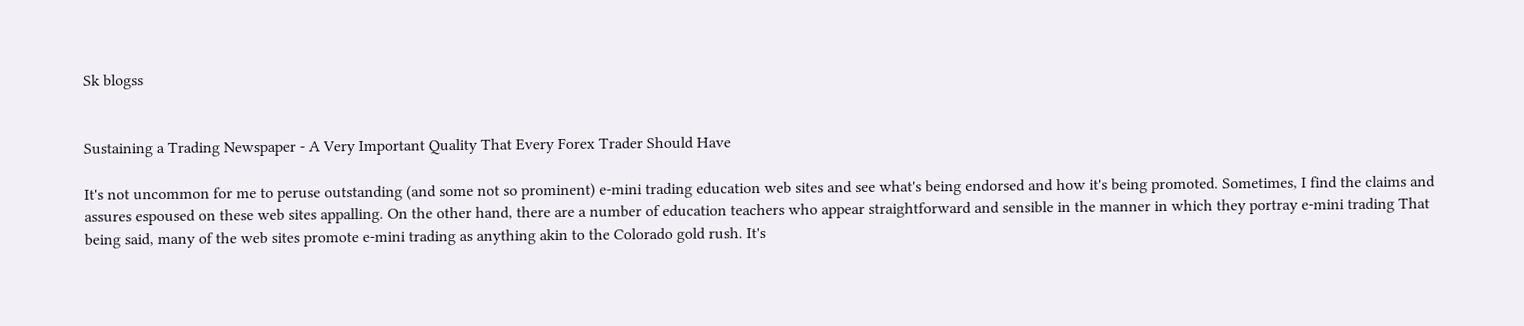Sk blogss


Sustaining a Trading Newspaper - A Very Important Quality That Every Forex Trader Should Have

It's not uncommon for me to peruse outstanding (and some not so prominent) e-mini trading education web sites and see what's being endorsed and how it's being promoted. Sometimes, I find the claims and assures espoused on these web sites appalling. On the other hand, there are a number of education teachers who appear straightforward and sensible in the manner in which they portray e-mini trading That being said, many of the web sites promote e-mini trading as anything akin to the Colorado gold rush. It's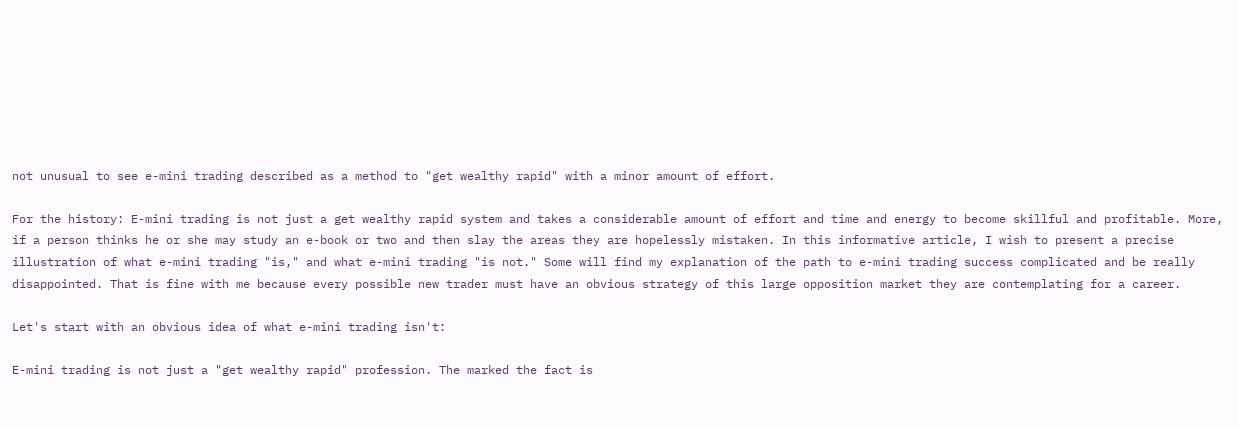not unusual to see e-mini trading described as a method to "get wealthy rapid" with a minor amount of effort.

For the history: E-mini trading is not just a get wealthy rapid system and takes a considerable amount of effort and time and energy to become skillful and profitable. More, if a person thinks he or she may study an e-book or two and then slay the areas they are hopelessly mistaken. In this informative article, I wish to present a precise illustration of what e-mini trading "is," and what e-mini trading "is not." Some will find my explanation of the path to e-mini trading success complicated and be really disappointed. That is fine with me because every possible new trader must have an obvious strategy of this large opposition market they are contemplating for a career.

Let's start with an obvious idea of what e-mini trading isn't:

E-mini trading is not just a "get wealthy rapid" profession. The marked the fact is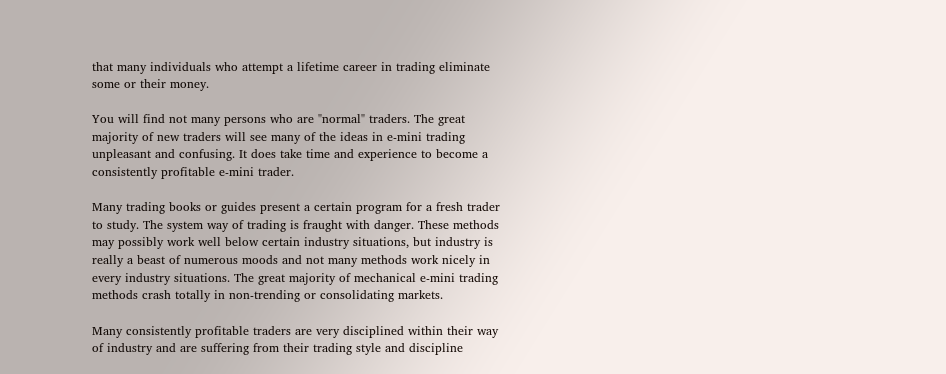that many individuals who attempt a lifetime career in trading eliminate some or their money.

You will find not many persons who are "normal" traders. The great majority of new traders will see many of the ideas in e-mini trading unpleasant and confusing. It does take time and experience to become a consistently profitable e-mini trader.

Many trading books or guides present a certain program for a fresh trader to study. The system way of trading is fraught with danger. These methods may possibly work well below certain industry situations, but industry is really a beast of numerous moods and not many methods work nicely in every industry situations. The great majority of mechanical e-mini trading methods crash totally in non-trending or consolidating markets.

Many consistently profitable traders are very disciplined within their way of industry and are suffering from their trading style and discipline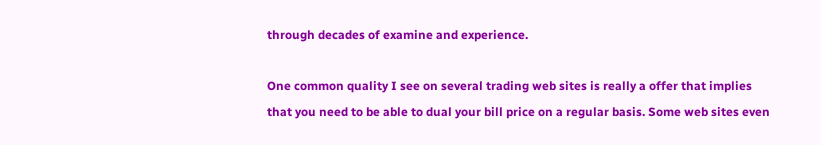through decades of examine and experience.

One common quality I see on several trading web sites is really a offer that implies that you need to be able to dual your bill price on a regular basis. Some web sites even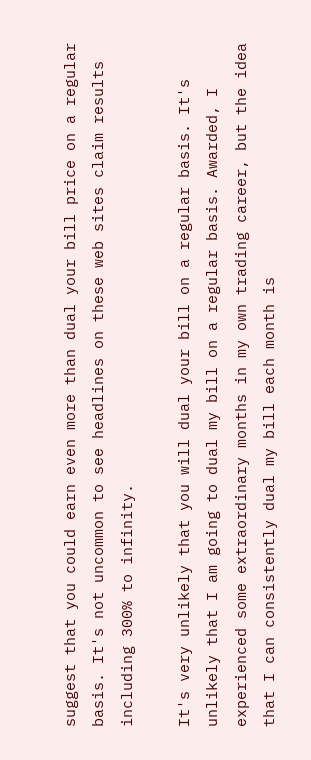suggest that you could earn even more than dual your bill price on a regular basis. It's not uncommon to see headlines on these web sites claim results including 300% to infinity.

It's very unlikely that you will dual your bill on a regular basis. It's unlikely that I am going to dual my bill on a regular basis. Awarded, I experienced some extraordinary months in my own trading career, but the idea that I can consistently dual my bill each month is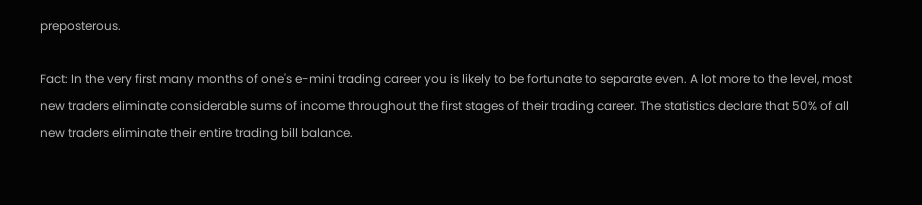preposterous.

Fact: In the very first many months of one's e-mini trading career you is likely to be fortunate to separate even. A lot more to the level, most new traders eliminate considerable sums of income throughout the first stages of their trading career. The statistics declare that 50% of all new traders eliminate their entire trading bill balance.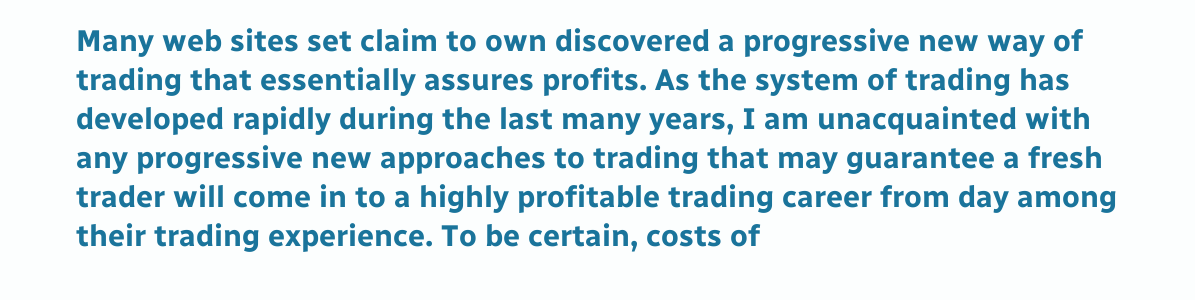Many web sites set claim to own discovered a progressive new way of trading that essentially assures profits. As the system of trading has developed rapidly during the last many years, I am unacquainted with any progressive new approaches to trading that may guarantee a fresh trader will come in to a highly profitable trading career from day among their trading experience. To be certain, costs of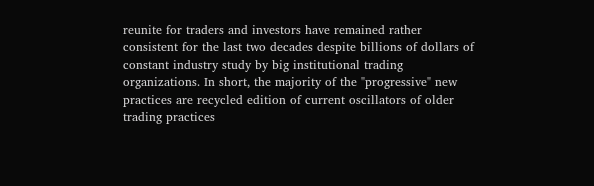reunite for traders and investors have remained rather consistent for the last two decades despite billions of dollars of constant industry study by big institutional trading organizations. In short, the majority of the "progressive" new practices are recycled edition of current oscillators of older trading practices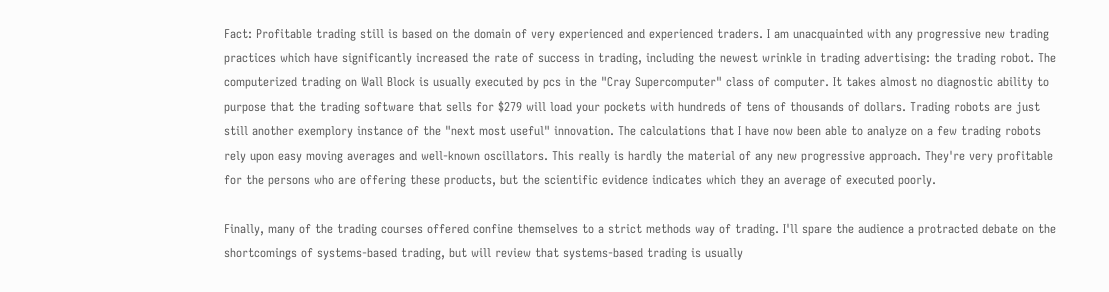Fact: Profitable trading still is based on the domain of very experienced and experienced traders. I am unacquainted with any progressive new trading practices which have significantly increased the rate of success in trading, including the newest wrinkle in trading advertising: the trading robot. The computerized trading on Wall Block is usually executed by pcs in the "Cray Supercomputer" class of computer. It takes almost no diagnostic ability to purpose that the trading software that sells for $279 will load your pockets with hundreds of tens of thousands of dollars. Trading robots are just still another exemplory instance of the "next most useful" innovation. The calculations that I have now been able to analyze on a few trading robots rely upon easy moving averages and well-known oscillators. This really is hardly the material of any new progressive approach. They're very profitable for the persons who are offering these products, but the scientific evidence indicates which they an average of executed poorly.

Finally, many of the trading courses offered confine themselves to a strict methods way of trading. I'll spare the audience a protracted debate on the shortcomings of systems-based trading, but will review that systems-based trading is usually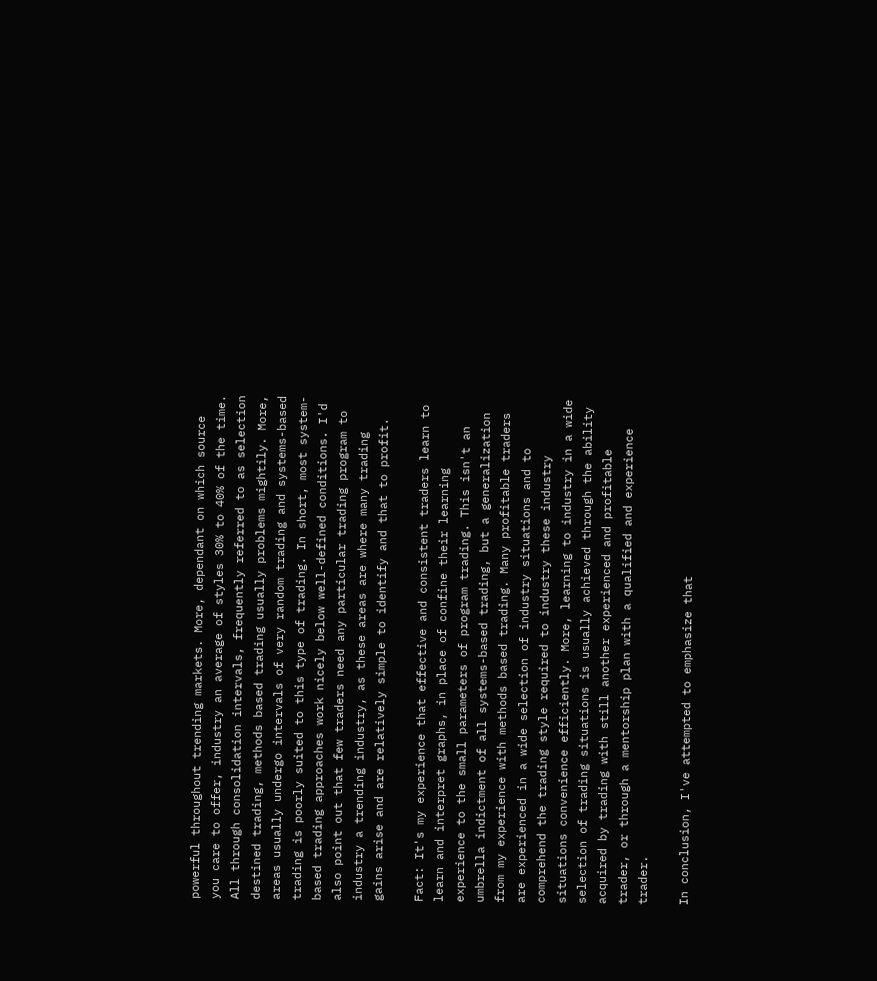powerful throughout trending markets. More, dependant on which source you care to offer, industry an average of styles 30% to 40% of the time. All through consolidation intervals, frequently referred to as selection destined trading, methods based trading usually problems mightily. More, areas usually undergo intervals of very random trading and systems-based trading is poorly suited to this type of trading. In short, most system-based trading approaches work nicely below well-defined conditions. I'd also point out that few traders need any particular trading program to industry a trending industry, as these areas are where many trading gains arise and are relatively simple to identify and that to profit.

Fact: It's my experience that effective and consistent traders learn to learn and interpret graphs, in place of confine their learning experience to the small parameters of program trading. This isn't an umbrella indictment of all systems-based trading, but a generalization from my experience with methods based trading. Many profitable traders are experienced in a wide selection of industry situations and to comprehend the trading style required to industry these industry situations convenience efficiently. More, learning to industry in a wide selection of trading situations is usually achieved through the ability acquired by trading with still another experienced and profitable trader, or through a mentorship plan with a qualified and experience trader.

In conclusion, I've attempted to emphasize that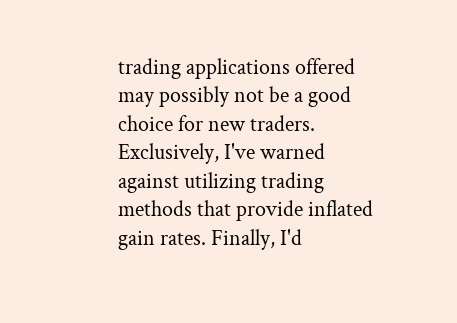trading applications offered may possibly not be a good choice for new traders. Exclusively, I've warned against utilizing trading methods that provide inflated gain rates. Finally, I'd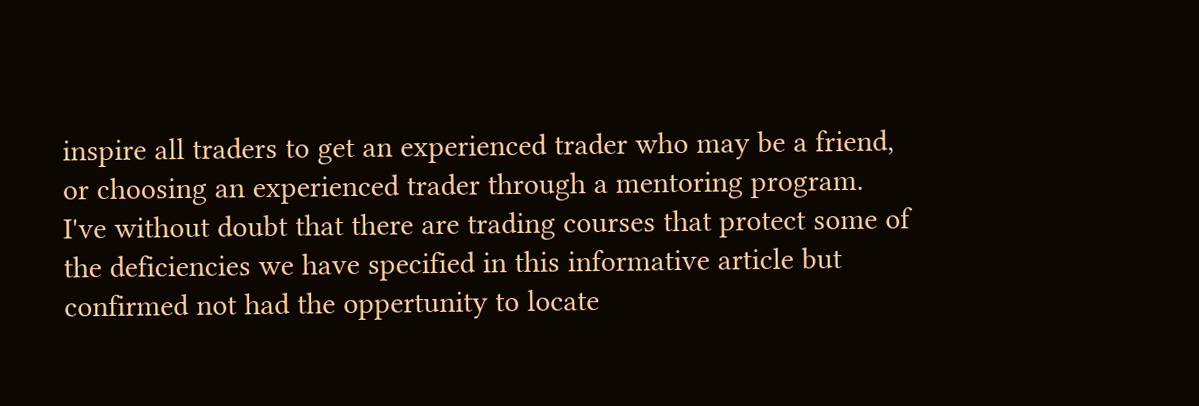inspire all traders to get an experienced trader who may be a friend, or choosing an experienced trader through a mentoring program. I've without doubt that there are trading courses that protect some of the deficiencies we have specified in this informative article but confirmed not had the oppertunity to locate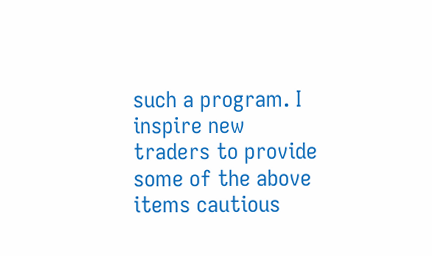such a program. I inspire new traders to provide some of the above items cautious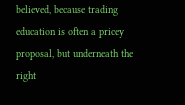believed, because trading education is often a pricey proposal, but underneath the right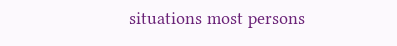situations most persons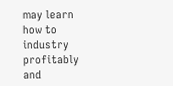may learn how to industry profitably and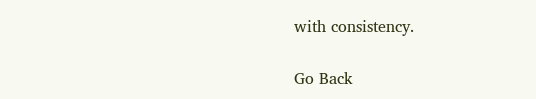with consistency.

Go Back